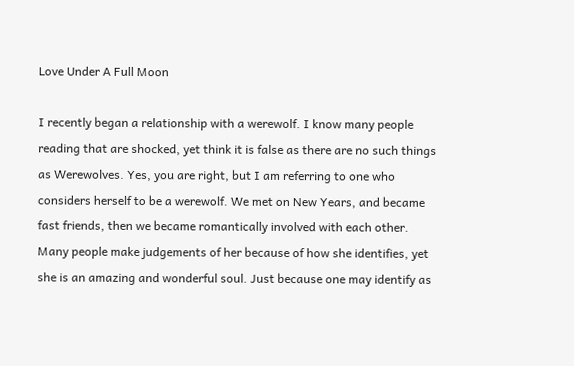Love Under A Full Moon

I recently began a relationship with a werewolf. I know many people reading that are shocked, yet think it is false as there are no such things as Werewolves. Yes, you are right, but I am referring to one who considers herself to be a werewolf. We met on New Years, and became fast friends, then we became romantically involved with each other. Many people make judgements of her because of how she identifies, yet she is an amazing and wonderful soul. Just because one may identify as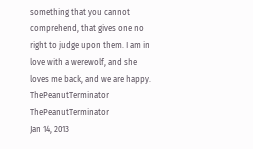something that you cannot comprehend, that gives one no right to judge upon them. I am in love with a werewolf, and she loves me back, and we are happy.
ThePeanutTerminator ThePeanutTerminator
Jan 14, 2013